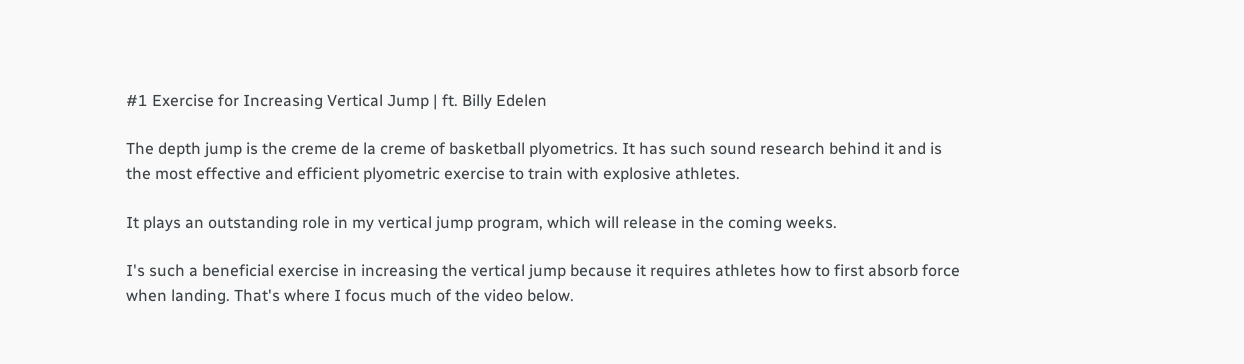#1 Exercise for Increasing Vertical Jump | ft. Billy Edelen

The depth jump is the creme de la creme of basketball plyometrics. It has such sound research behind it and is the most effective and efficient plyometric exercise to train with explosive athletes.

It plays an outstanding role in my vertical jump program, which will release in the coming weeks.

I's such a beneficial exercise in increasing the vertical jump because it requires athletes how to first absorb force when landing. That's where I focus much of the video below.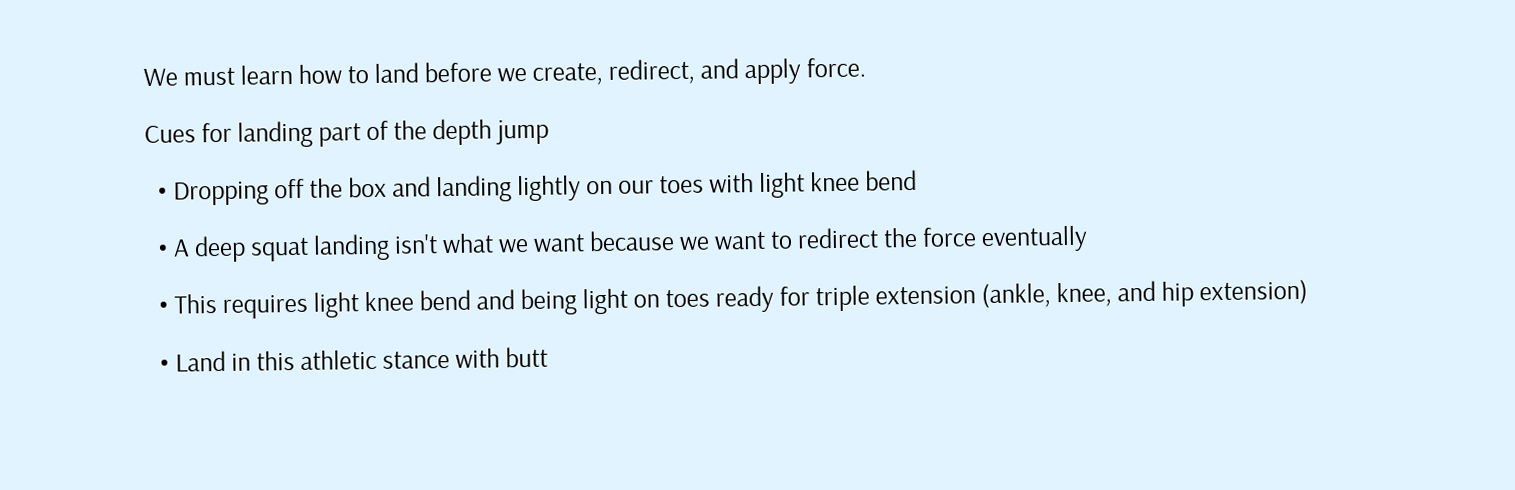We must learn how to land before we create, redirect, and apply force.

Cues for landing part of the depth jump

  • Dropping off the box and landing lightly on our toes with light knee bend

  • A deep squat landing isn't what we want because we want to redirect the force eventually

  • This requires light knee bend and being light on toes ready for triple extension (ankle, knee, and hip extension)

  • Land in this athletic stance with butt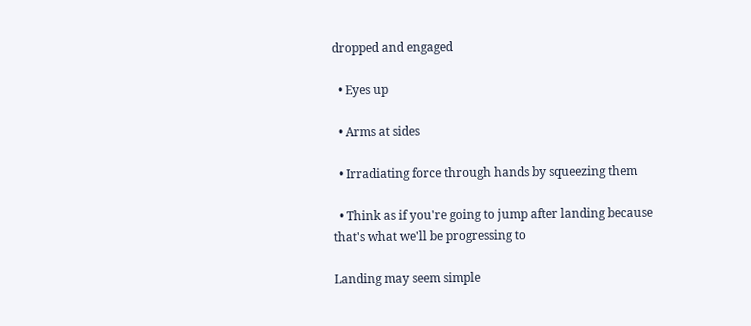dropped and engaged

  • Eyes up

  • Arms at sides

  • Irradiating force through hands by squeezing them

  • Think as if you're going to jump after landing because that's what we'll be progressing to

Landing may seem simple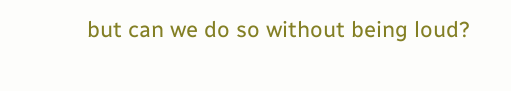but can we do so without being loud?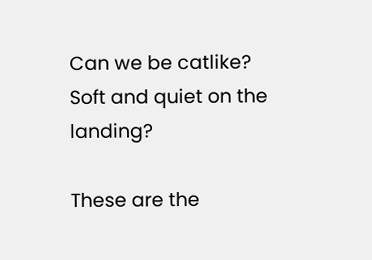Can we be catlike? Soft and quiet on the landing?

These are the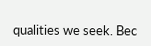qualities we seek. Bec